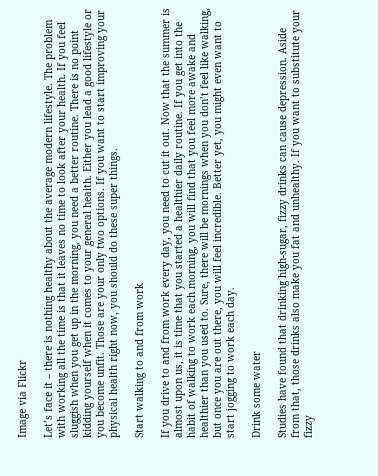Image via Flickr

Let’s face it – there is nothing healthy about the average modern lifestyle. The problem with working all the time is that it leaves no time to look after your health. If you feel sluggish when you get up in the morning, you need a better routine. There is no point kidding yourself when it comes to your general health. Either you lead a good lifestyle or you become unfit. Those are your only two options. If you want to start improving your physical health right now, you should do these super things.

Start walking to and from work

If you drive to and from work every day, you need to cut it out. Now that the summer is almost upon us, it is time that you started a healthier daily routine. If you get into the habit of walking to work each morning, you will find that you feel more awake and healthier than you used to. Sure, there will be mornings when you don’t feel like walking, but once you are out there, you will feel incredible. Better yet, you might even want to start jogging to work each day.

Drink some water

Studies have found that drinking high-sugar, fizzy drinks can cause depression. Aside from that, those drinks also make you fat and unhealthy. If you want to substitute your fizzy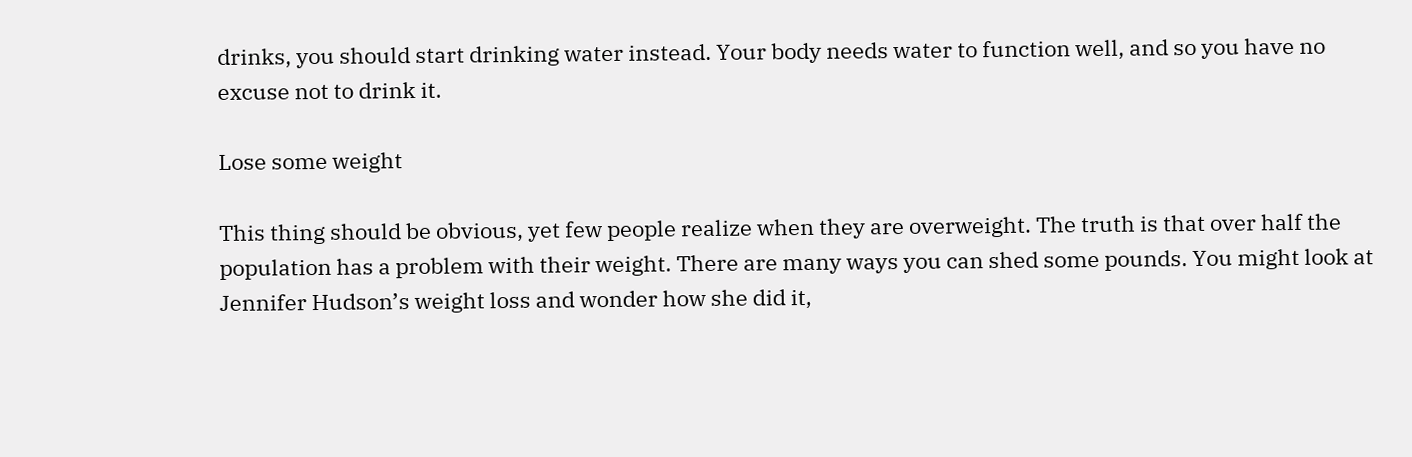drinks, you should start drinking water instead. Your body needs water to function well, and so you have no excuse not to drink it.

Lose some weight

This thing should be obvious, yet few people realize when they are overweight. The truth is that over half the population has a problem with their weight. There are many ways you can shed some pounds. You might look at Jennifer Hudson’s weight loss and wonder how she did it,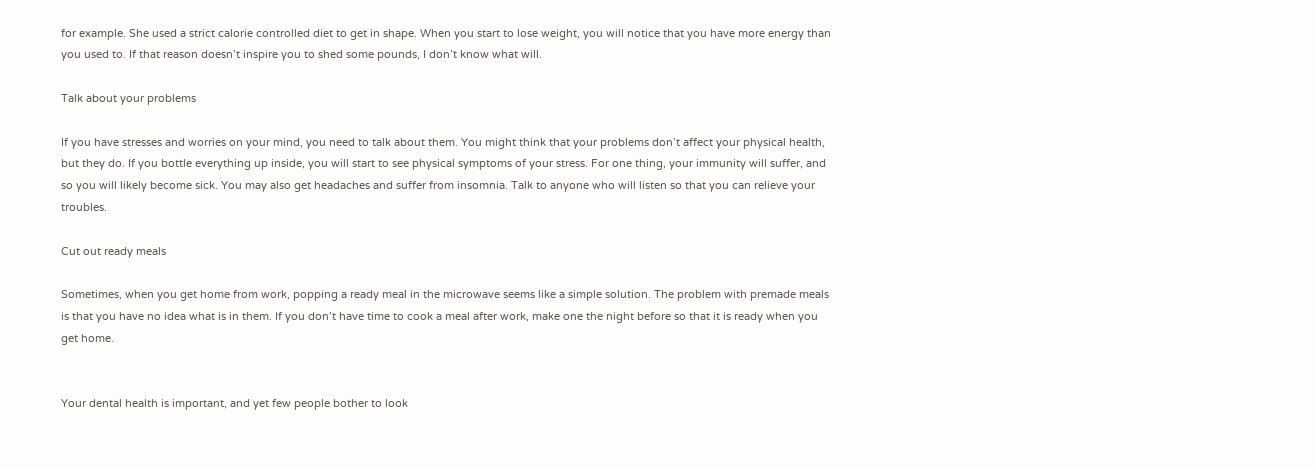for example. She used a strict calorie controlled diet to get in shape. When you start to lose weight, you will notice that you have more energy than you used to. If that reason doesn’t inspire you to shed some pounds, I don’t know what will.

Talk about your problems

If you have stresses and worries on your mind, you need to talk about them. You might think that your problems don’t affect your physical health, but they do. If you bottle everything up inside, you will start to see physical symptoms of your stress. For one thing, your immunity will suffer, and so you will likely become sick. You may also get headaches and suffer from insomnia. Talk to anyone who will listen so that you can relieve your troubles.

Cut out ready meals

Sometimes, when you get home from work, popping a ready meal in the microwave seems like a simple solution. The problem with premade meals is that you have no idea what is in them. If you don’t have time to cook a meal after work, make one the night before so that it is ready when you get home.


Your dental health is important, and yet few people bother to look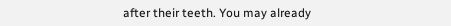after their teeth. You may already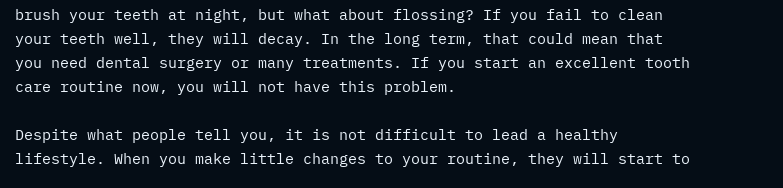brush your teeth at night, but what about flossing? If you fail to clean your teeth well, they will decay. In the long term, that could mean that you need dental surgery or many treatments. If you start an excellent tooth care routine now, you will not have this problem.

Despite what people tell you, it is not difficult to lead a healthy lifestyle. When you make little changes to your routine, they will start to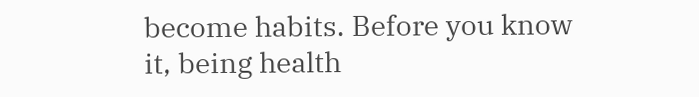become habits. Before you know it, being health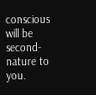conscious will be second-nature to you.